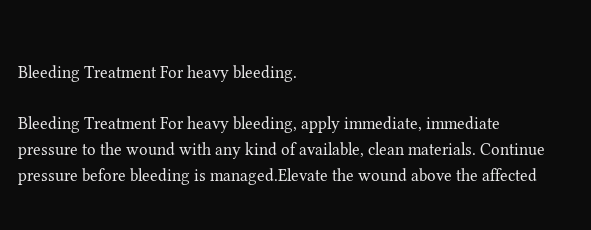Bleeding Treatment For heavy bleeding.

Bleeding Treatment For heavy bleeding, apply immediate, immediate pressure to the wound with any kind of available, clean materials. Continue pressure before bleeding is managed.Elevate the wound above the affected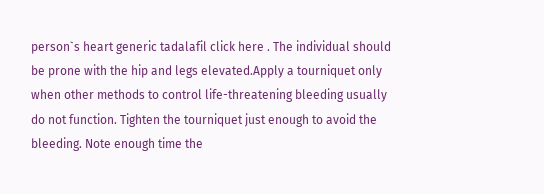person`s heart generic tadalafil click here . The individual should be prone with the hip and legs elevated.Apply a tourniquet only when other methods to control life-threatening bleeding usually do not function. Tighten the tourniquet just enough to avoid the bleeding. Note enough time the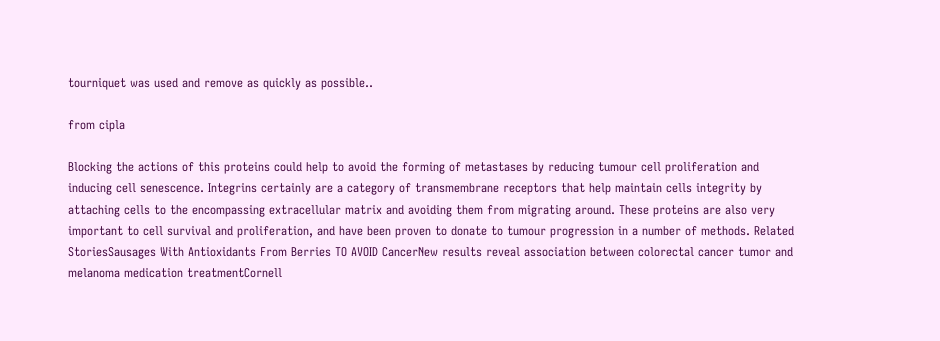tourniquet was used and remove as quickly as possible..

from cipla

Blocking the actions of this proteins could help to avoid the forming of metastases by reducing tumour cell proliferation and inducing cell senescence. Integrins certainly are a category of transmembrane receptors that help maintain cells integrity by attaching cells to the encompassing extracellular matrix and avoiding them from migrating around. These proteins are also very important to cell survival and proliferation, and have been proven to donate to tumour progression in a number of methods. Related StoriesSausages With Antioxidants From Berries TO AVOID CancerNew results reveal association between colorectal cancer tumor and melanoma medication treatmentCornell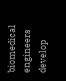biomedical engineers develop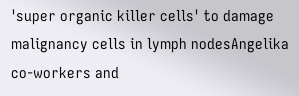'super organic killer cells' to damage malignancy cells in lymph nodesAngelika co-workers and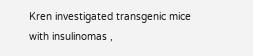Kren investigated transgenic mice with insulinomas ,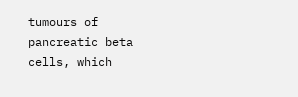tumours of pancreatic beta cells, which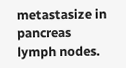metastasize in pancreas lymph nodes.